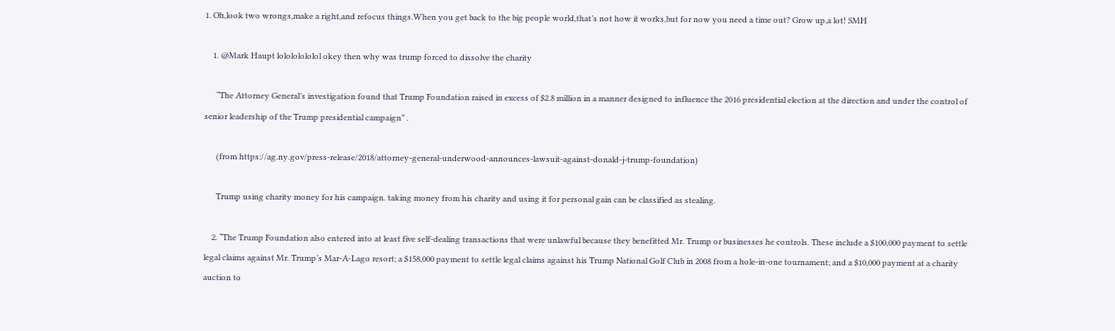1. Oh,look two wrongs,make a right,and refocus things.When you get back to the big people world,that’s not how it works,but for now you need a time out? Grow up,a lot! SMH

    1. @Mark Haupt lolololololol okey then why was trump forced to dissolve the charity

      “The Attorney General’s investigation found that Trump Foundation raised in excess of $2.8 million in a manner designed to influence the 2016 presidential election at the direction and under the control of senior leadership of the Trump presidential campaign” .

      (from https://ag.ny.gov/press-release/2018/attorney-general-underwood-announces-lawsuit-against-donald-j-trump-foundation)

      Trump using charity money for his campaign. taking money from his charity and using it for personal gain can be classified as stealing.

    2. “The Trump Foundation also entered into at least five self-dealing transactions that were unlawful because they benefitted Mr. Trump or businesses he controls. These include a $100,000 payment to settle legal claims against Mr. Trump’s Mar-A-Lago resort; a $158,000 payment to settle legal claims against his Trump National Golf Club in 2008 from a hole-in-one tournament; and a $10,000 payment at a charity auction to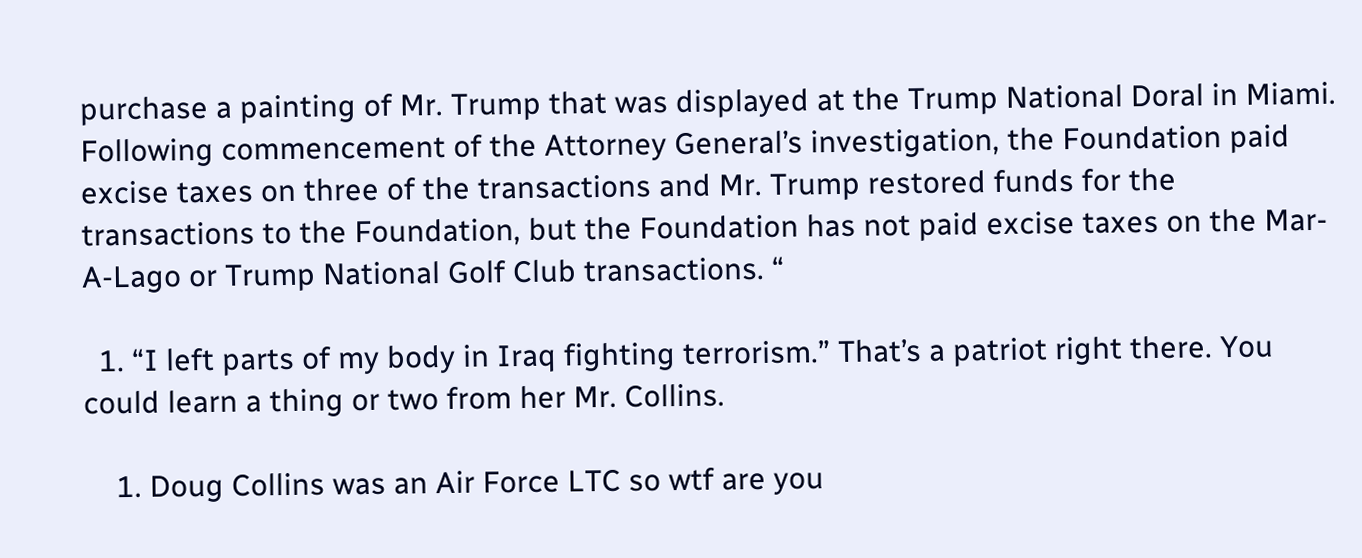purchase a painting of Mr. Trump that was displayed at the Trump National Doral in Miami. Following commencement of the Attorney General’s investigation, the Foundation paid excise taxes on three of the transactions and Mr. Trump restored funds for the transactions to the Foundation, but the Foundation has not paid excise taxes on the Mar-A-Lago or Trump National Golf Club transactions. “

  1. “I left parts of my body in Iraq fighting terrorism.” That’s a patriot right there. You could learn a thing or two from her Mr. Collins.

    1. Doug Collins was an Air Force LTC so wtf are you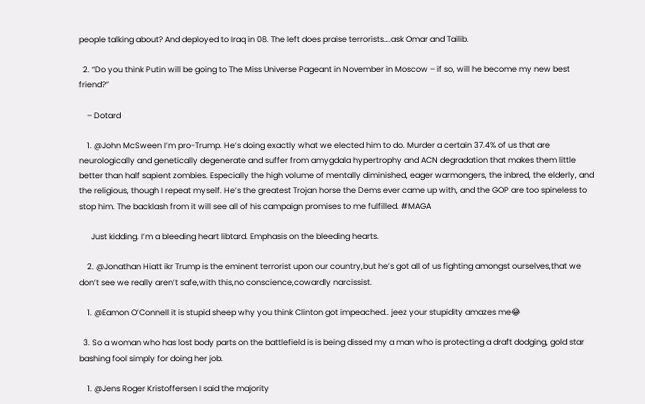people talking about? And deployed to Iraq in 08. The left does praise terrorists….ask Omar and Tailib.

  2. “Do you think Putin will be going to The Miss Universe Pageant in November in Moscow – if so, will he become my new best friend?”

    – Dotard

    1. @John McSween I’m pro-Trump. He’s doing exactly what we elected him to do. Murder a certain 37.4% of us that are neurologically and genetically degenerate and suffer from amygdala hypertrophy and ACN degradation that makes them little better than half sapient zombies. Especially the high volume of mentally diminished, eager warmongers, the inbred, the elderly, and the religious, though I repeat myself. He’s the greatest Trojan horse the Dems ever came up with, and the GOP are too spineless to stop him. The backlash from it will see all of his campaign promises to me fulfilled. #MAGA

      Just kidding. I’m a bleeding heart libtard. Emphasis on the bleeding hearts.

    2. @Jonathan Hiatt ikr Trump is the eminent terrorist upon our country,but he’s got all of us fighting amongst ourselves,that we don’t see we really aren’t safe,with this,no conscience,cowardly narcissist.

    1. @Eamon O’Connell it is stupid sheep why you think Clinton got impeached.. jeez your stupidity amazes me😂

  3. So a woman who has lost body parts on the battlefield is is being dissed my a man who is protecting a draft dodging, gold star bashing fool simply for doing her job.

    1. @Jens Roger Kristoffersen I said the majority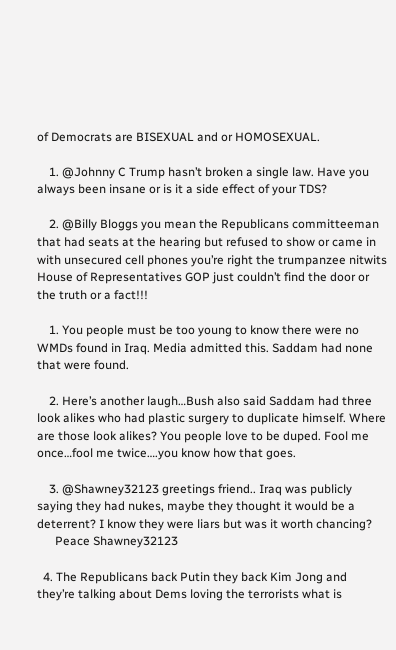of Democrats are BISEXUAL and or HOMOSEXUAL.

    1. @Johnny C Trump hasn’t broken a single law. Have you always been insane or is it a side effect of your TDS?

    2. @Billy Bloggs you mean the Republicans committeeman that had seats at the hearing but refused to show or came in with unsecured cell phones you’re right the trumpanzee nitwits House of Representatives GOP just couldn’t find the door or the truth or a fact!!!

    1. You people must be too young to know there were no WMDs found in Iraq. Media admitted this. Saddam had none that were found.

    2. Here’s another laugh…Bush also said Saddam had three look alikes who had plastic surgery to duplicate himself. Where are those look alikes? You people love to be duped. Fool me once…fool me twice….you know how that goes.

    3. @Shawney32123 greetings friend.. Iraq was publicly saying they had nukes, maybe they thought it would be a deterrent? I know they were liars but was it worth chancing?
      Peace Shawney32123

  4. The Republicans back Putin they back Kim Jong and they’re talking about Dems loving the terrorists what is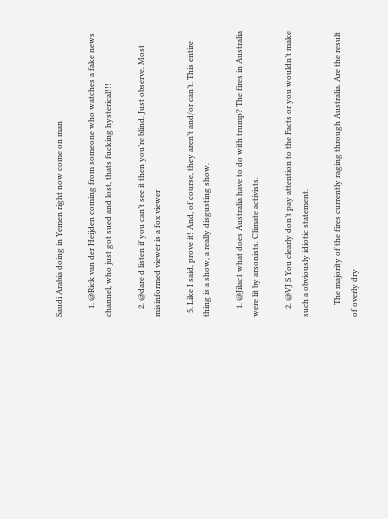Saudi Arabia doing in Yemen right now come on man

    1. @Rick van der Heijden coming from someone who watches a fake news channel, who just got sued and lost, thats fucking hysterical!!!

    2. @dare d listen if you can’t see it then you’re blind. Just observe. Most misinformed viewer is a fox viewer

  5. Like I said, prove it! And, of course, they aren’t and/or can’t. This entire thing is a show, a really disgusting show.

    1. @Jilac1 what does Australia have to do with trump? The fires in Australia were lit by arsonists. Climate activists.

    2. @VJ S You clearly don’t pay attention to the Facts or you wouldn’t make such a obviously idiotic statement.

      The majority of the fires currently raging through Australia. Are the result of overly dry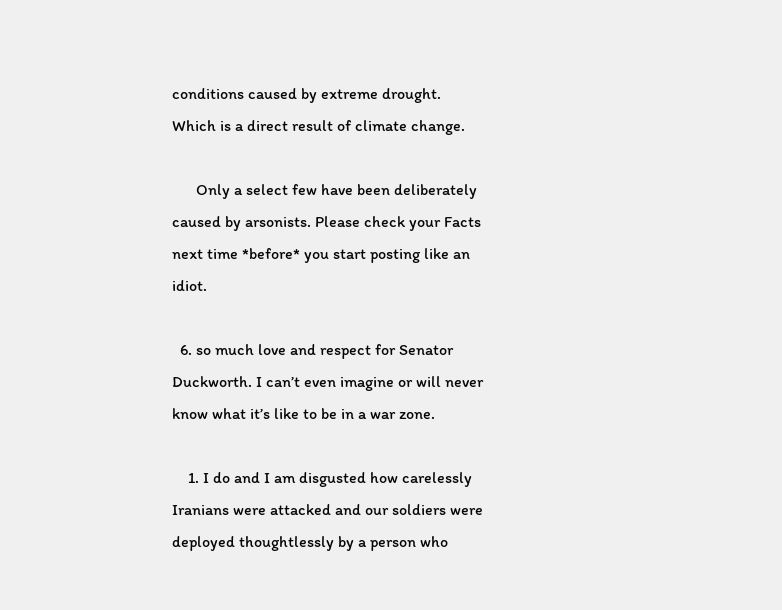conditions caused by extreme drought. Which is a direct result of climate change.

      Only a select few have been deliberately caused by arsonists. Please check your Facts next time *before* you start posting like an idiot.

  6. so much love and respect for Senator Duckworth. I can’t even imagine or will never know what it’s like to be in a war zone.

    1. I do and I am disgusted how carelessly Iranians were attacked and our soldiers were deployed thoughtlessly by a person who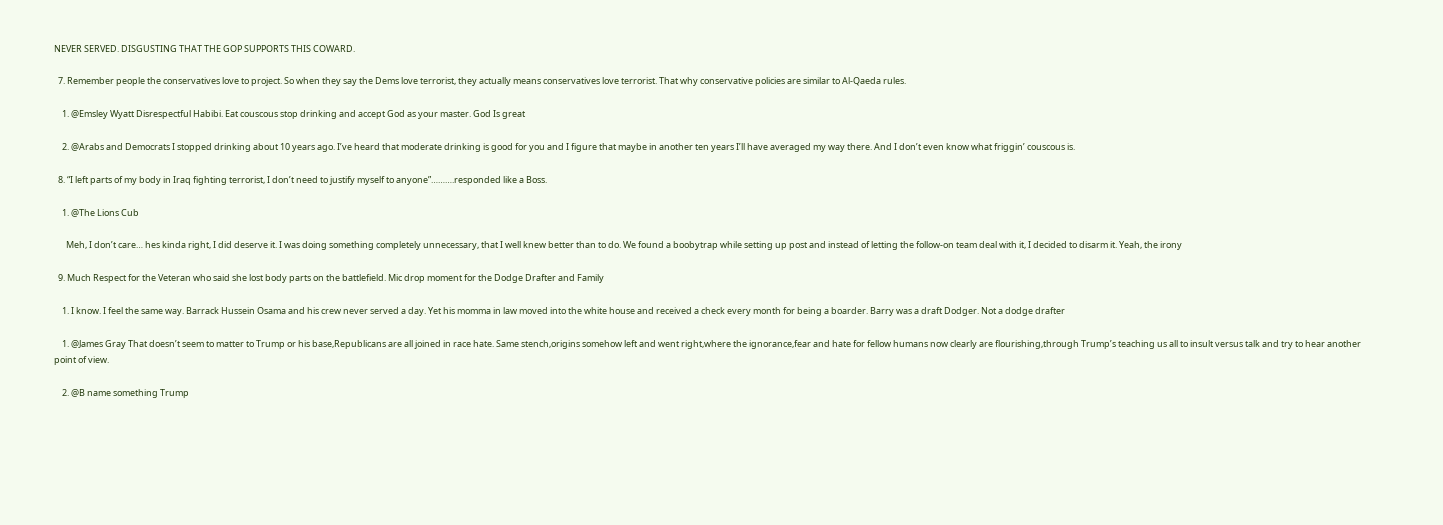NEVER SERVED. DISGUSTING THAT THE GOP SUPPORTS THIS COWARD.

  7. Remember people the conservatives love to project. So when they say the Dems love terrorist, they actually means conservatives love terrorist. That why conservative policies are similar to Al-Qaeda rules.

    1. @Emsley Wyatt Disrespectful Habibi. Eat couscous stop drinking and accept God as your master. God Is great

    2. @Arabs and Democrats I stopped drinking about 10 years ago. I’ve heard that moderate drinking is good for you and I figure that maybe in another ten years I’ll have averaged my way there. And I don’t even know what friggin’ couscous is.

  8. “I left parts of my body in Iraq fighting terrorist, I don’t need to justify myself to anyone”……….responded like a Boss.

    1. @The Lions Cub

      Meh, I don’t care… hes kinda right, I did deserve it. I was doing something completely unnecessary, that I well knew better than to do. We found a boobytrap while setting up post and instead of letting the follow-on team deal with it, I decided to disarm it. Yeah, the irony

  9. Much Respect for the Veteran who said she lost body parts on the battlefield. Mic drop moment for the Dodge Drafter and Family

    1. I know. I feel the same way. Barrack Hussein Osama and his crew never served a day. Yet his momma in law moved into the white house and received a check every month for being a boarder. Barry was a draft Dodger. Not a dodge drafter

    1. @James Gray That doesn’t seem to matter to Trump or his base,Republicans are all joined in race hate. Same stench,origins somehow left and went right,where the ignorance,fear and hate for fellow humans now clearly are flourishing,through Trump’s teaching us all to insult versus talk and try to hear another point of view.

    2. @B name something Trump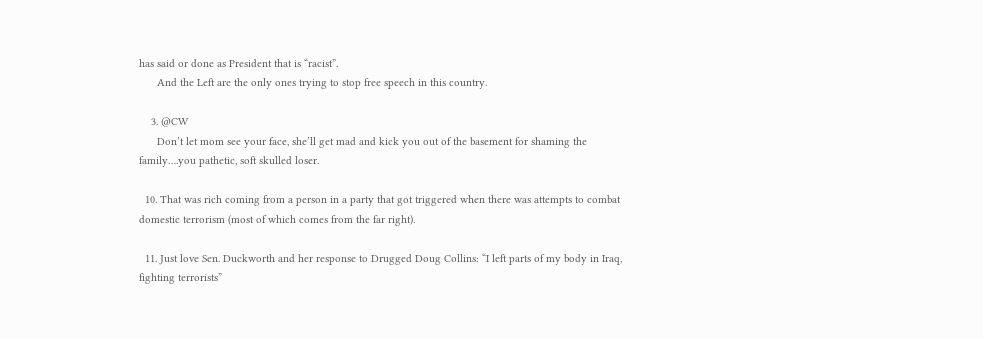has said or done as President that is “racist”.
      And the Left are the only ones trying to stop free speech in this country.

    3. @CW
      Don’t let mom see your face, she’ll get mad and kick you out of the basement for shaming the family….you pathetic, soft skulled loser.

  10. That was rich coming from a person in a party that got triggered when there was attempts to combat domestic terrorism (most of which comes from the far right).

  11. Just love Sen. Duckworth and her response to Drugged Doug Collins: “I left parts of my body in Iraq, fighting terrorists”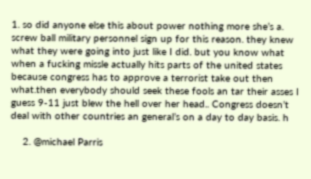1. so did anyone else this about power nothing more she’s a. screw ball military personnel sign up for this reason. they knew what they were going into just like I did. but you know what when a fucking missle actually hits parts of the united states because congress has to approve a terrorist take out then what.then everybody should seek these fools an tar their asses I guess 9-11 just blew the hell over her head.. Congress doesn’t deal with other countries an general’s on a day to day basis. h

    2. @michael Parris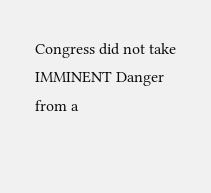Congress did not take IMMINENT Danger from a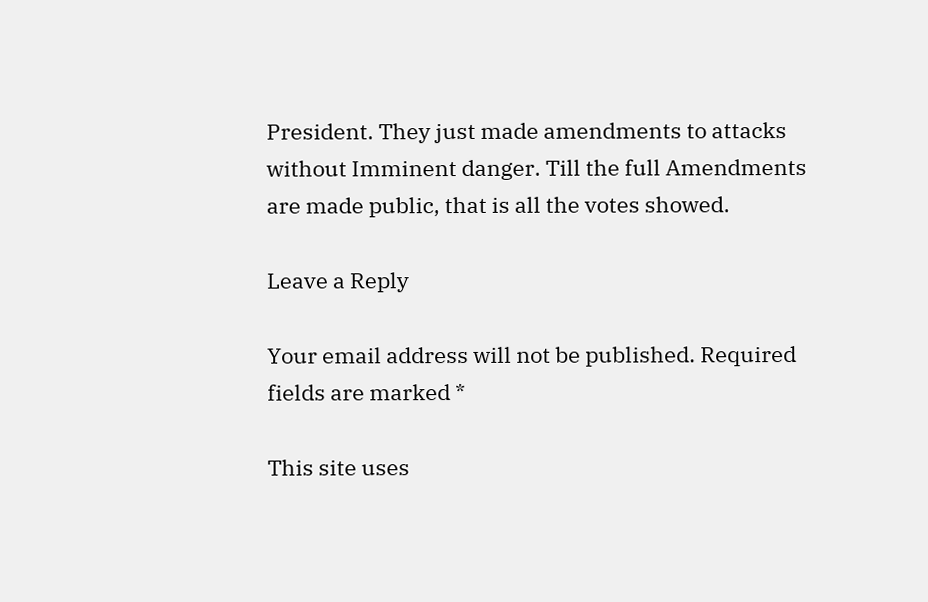President. They just made amendments to attacks without Imminent danger. Till the full Amendments are made public, that is all the votes showed.

Leave a Reply

Your email address will not be published. Required fields are marked *

This site uses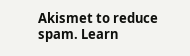Akismet to reduce spam. Learn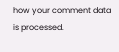how your comment data is processed.